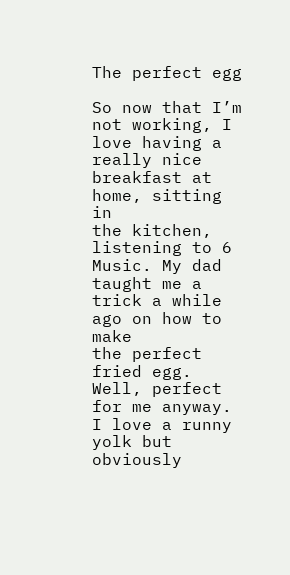The perfect egg

So now that I’m not working, I love having a really nice breakfast at home, sitting in
the kitchen, listening to 6 Music. My dad taught me a trick a while ago on how to make
the perfect fried egg. Well, perfect for me anyway. I love a runny yolk but obviously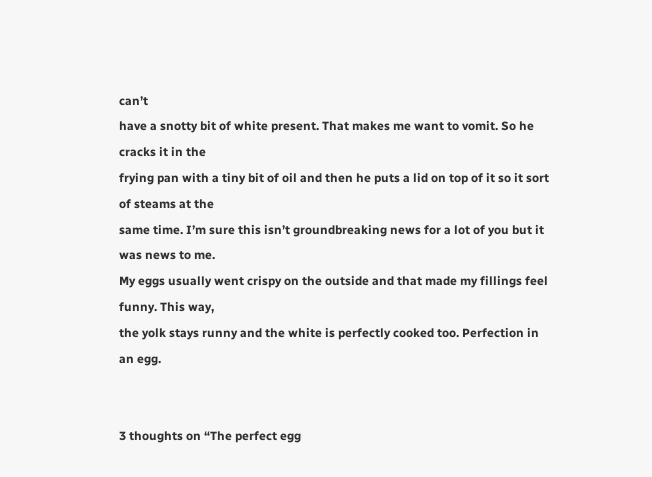can’t
have a snotty bit of white present. That makes me want to vomit. So he cracks it in the
frying pan with a tiny bit of oil and then he puts a lid on top of it so it sort of steams at the
same time. I’m sure this isn’t groundbreaking news for a lot of you but it was news to me.
My eggs usually went crispy on the outside and that made my fillings feel funny. This way,
the yolk stays runny and the white is perfectly cooked too. Perfection in an egg.


3 thoughts on “The perfect egg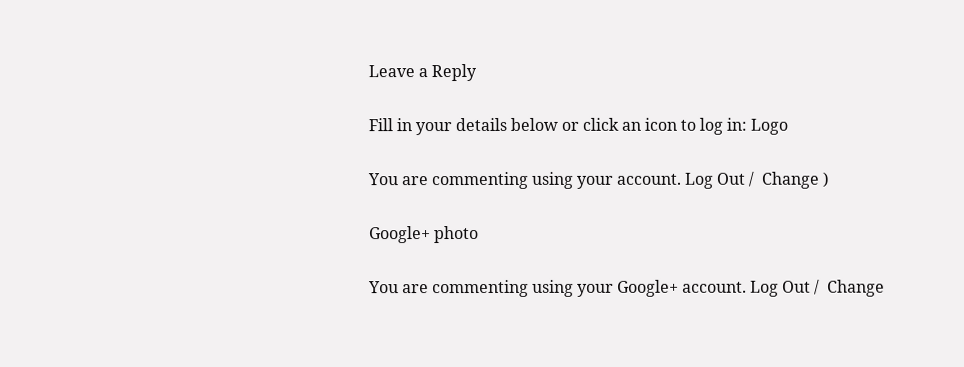Leave a Reply

Fill in your details below or click an icon to log in: Logo

You are commenting using your account. Log Out /  Change )

Google+ photo

You are commenting using your Google+ account. Log Out /  Change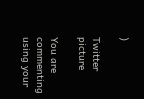)

Twitter picture

You are commenting using your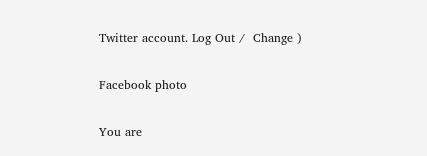Twitter account. Log Out /  Change )

Facebook photo

You are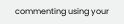commenting using your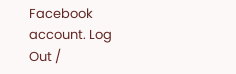Facebook account. Log Out /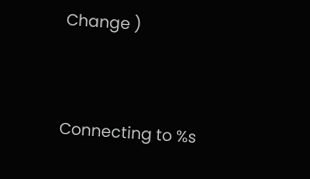Change )


Connecting to %s